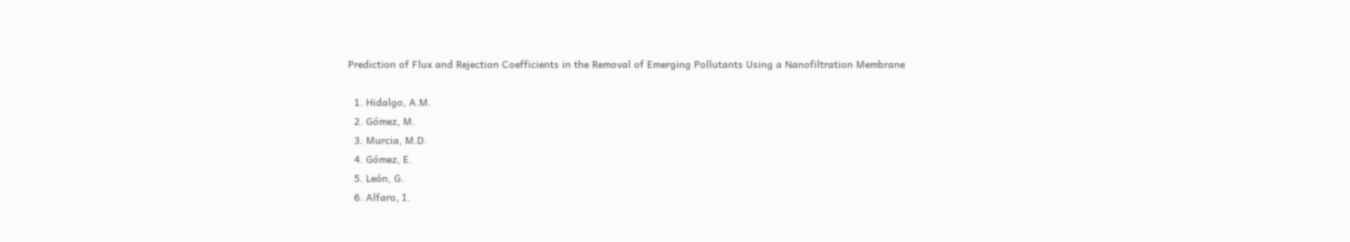Prediction of Flux and Rejection Coefficients in the Removal of Emerging Pollutants Using a Nanofiltration Membrane

  1. Hidalgo, A.M.
  2. Gómez, M.
  3. Murcia, M.D.
  4. Gómez, E.
  5. León, G.
  6. Alfaro, I.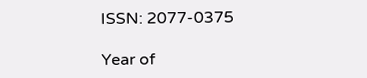ISSN: 2077-0375

Year of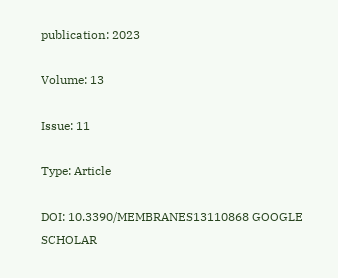publication: 2023

Volume: 13

Issue: 11

Type: Article

DOI: 10.3390/MEMBRANES13110868 GOOGLE SCHOLAR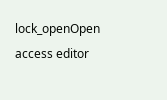lock_openOpen access editor